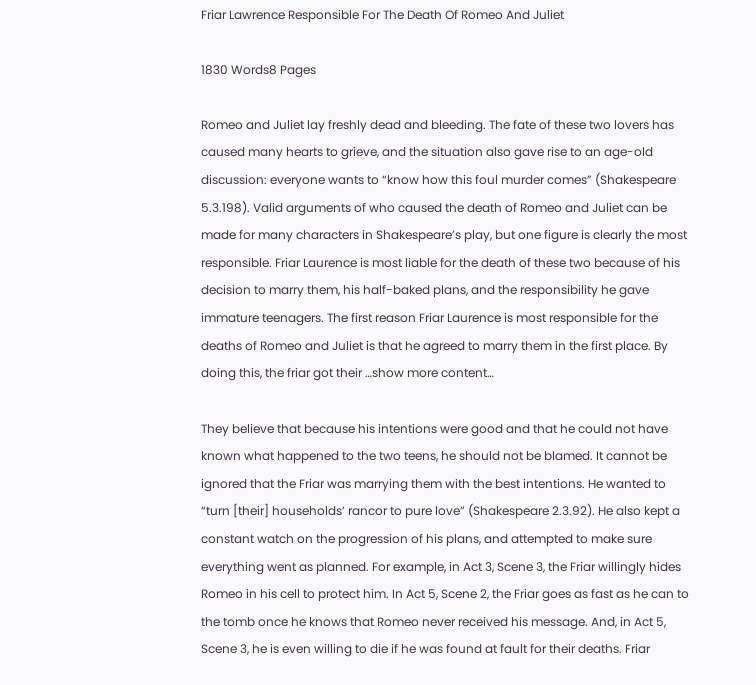Friar Lawrence Responsible For The Death Of Romeo And Juliet

1830 Words8 Pages

Romeo and Juliet lay freshly dead and bleeding. The fate of these two lovers has caused many hearts to grieve, and the situation also gave rise to an age-old discussion: everyone wants to “know how this foul murder comes” (Shakespeare 5.3.198). Valid arguments of who caused the death of Romeo and Juliet can be made for many characters in Shakespeare’s play, but one figure is clearly the most responsible. Friar Laurence is most liable for the death of these two because of his decision to marry them, his half-baked plans, and the responsibility he gave immature teenagers. The first reason Friar Laurence is most responsible for the deaths of Romeo and Juliet is that he agreed to marry them in the first place. By doing this, the friar got their …show more content…

They believe that because his intentions were good and that he could not have known what happened to the two teens, he should not be blamed. It cannot be ignored that the Friar was marrying them with the best intentions. He wanted to “turn [their] households’ rancor to pure love” (Shakespeare 2.3.92). He also kept a constant watch on the progression of his plans, and attempted to make sure everything went as planned. For example, in Act 3, Scene 3, the Friar willingly hides Romeo in his cell to protect him. In Act 5, Scene 2, the Friar goes as fast as he can to the tomb once he knows that Romeo never received his message. And, in Act 5, Scene 3, he is even willing to die if he was found at fault for their deaths. Friar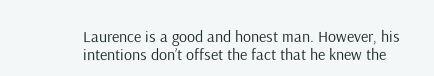Laurence is a good and honest man. However, his intentions don’t offset the fact that he knew the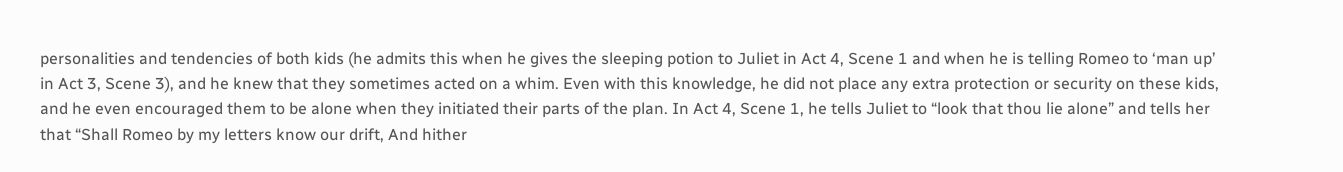personalities and tendencies of both kids (he admits this when he gives the sleeping potion to Juliet in Act 4, Scene 1 and when he is telling Romeo to ‘man up’ in Act 3, Scene 3), and he knew that they sometimes acted on a whim. Even with this knowledge, he did not place any extra protection or security on these kids, and he even encouraged them to be alone when they initiated their parts of the plan. In Act 4, Scene 1, he tells Juliet to “look that thou lie alone” and tells her that “Shall Romeo by my letters know our drift, And hither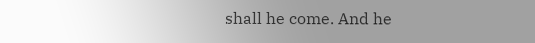shall he come. And he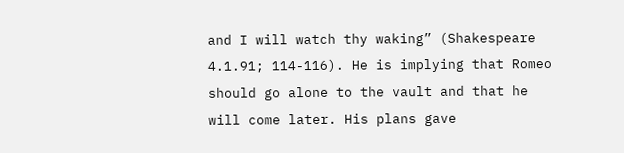and I will watch thy waking” (Shakespeare 4.1.91; 114-116). He is implying that Romeo should go alone to the vault and that he will come later. His plans gave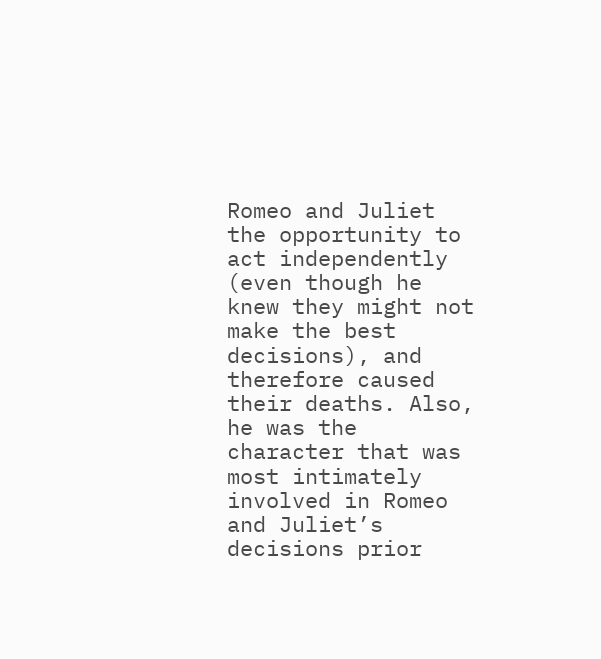Romeo and Juliet the opportunity to act independently (even though he knew they might not make the best decisions), and therefore caused their deaths. Also, he was the character that was most intimately involved in Romeo and Juliet’s decisions prior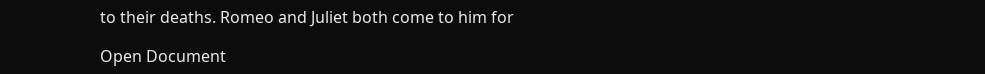to their deaths. Romeo and Juliet both come to him for

Open Document